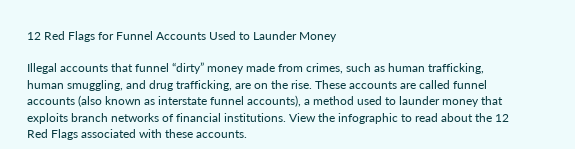12 Red Flags for Funnel Accounts Used to Launder Money

Illegal accounts that funnel “dirty” money made from crimes, such as human trafficking, human smuggling, and drug trafficking, are on the rise. These accounts are called funnel accounts (also known as interstate funnel accounts), a method used to launder money that exploits branch networks of financial institutions. View the infographic to read about the 12 Red Flags associated with these accounts.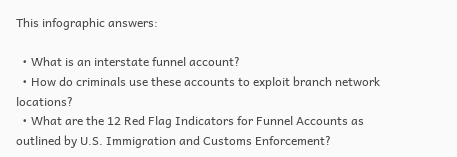This infographic answers:

  • What is an interstate funnel account?
  • How do criminals use these accounts to exploit branch network locations?
  • What are the 12 Red Flag Indicators for Funnel Accounts as outlined by U.S. Immigration and Customs Enforcement?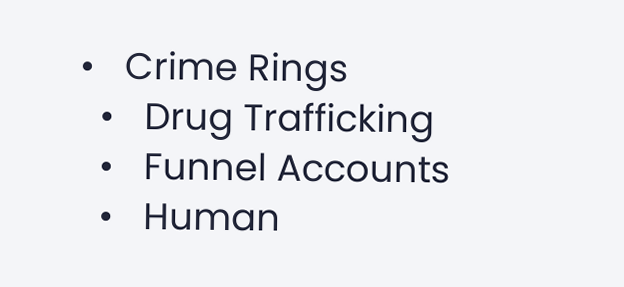•   Crime Rings
  •   Drug Trafficking
  •   Funnel Accounts
  •   Human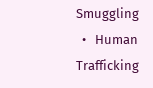Smuggling
  •   Human Trafficking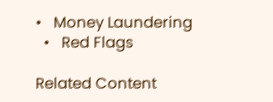•   Money Laundering
  •   Red Flags

Related Content